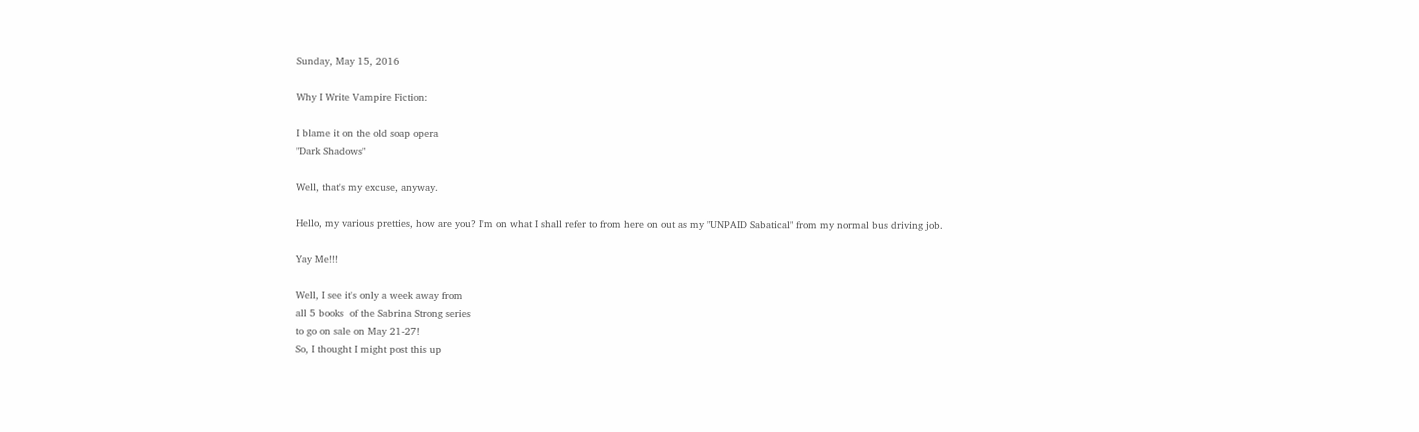Sunday, May 15, 2016

Why I Write Vampire Fiction:

I blame it on the old soap opera
"Dark Shadows"

Well, that's my excuse, anyway.

Hello, my various pretties, how are you? I'm on what I shall refer to from here on out as my "UNPAID Sabatical" from my normal bus driving job.

Yay Me!!!

Well, I see it's only a week away from
all 5 books  of the Sabrina Strong series
to go on sale on May 21-27!
So, I thought I might post this up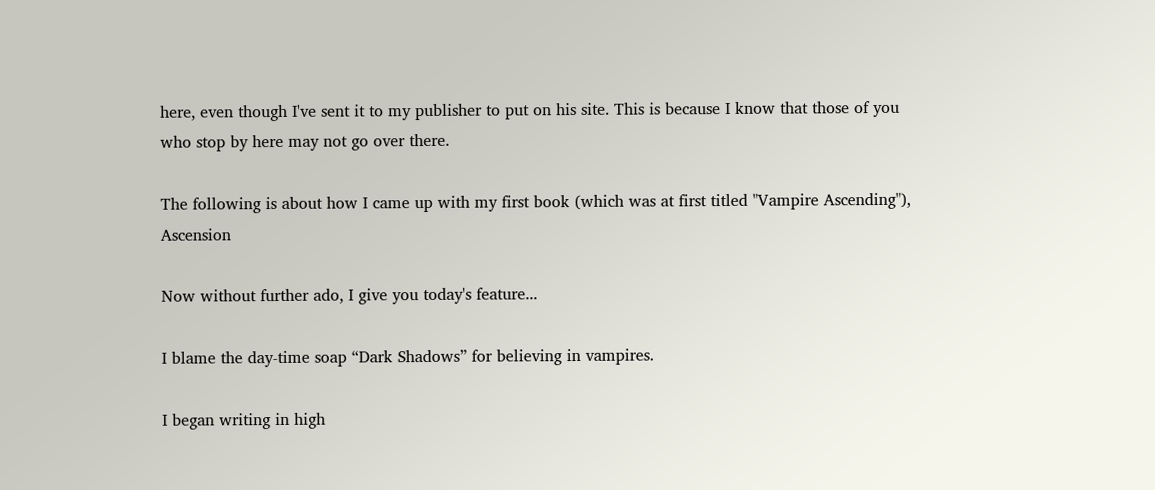here, even though I've sent it to my publisher to put on his site. This is because I know that those of you who stop by here may not go over there.

The following is about how I came up with my first book (which was at first titled "Vampire Ascending"), Ascension

Now without further ado, I give you today's feature...

I blame the day-time soap “Dark Shadows” for believing in vampires.

I began writing in high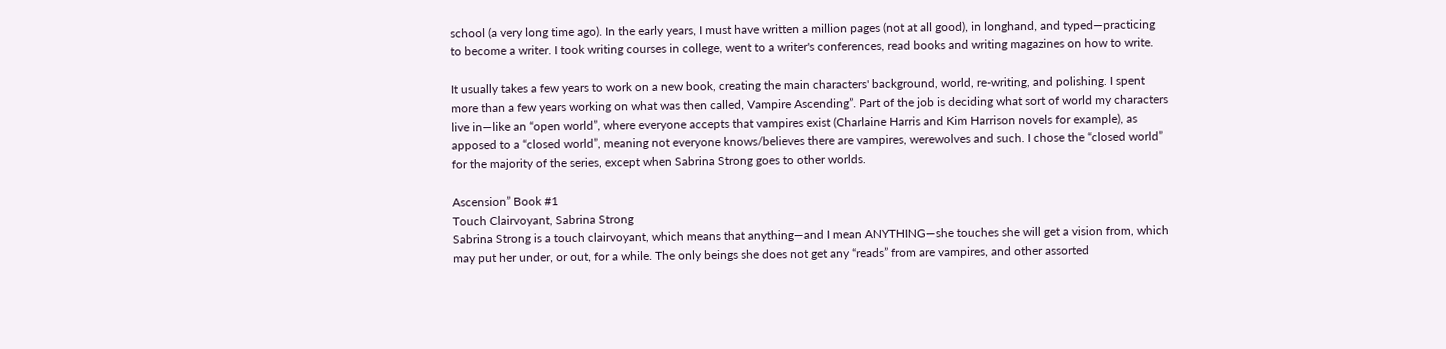school (a very long time ago). In the early years, I must have written a million pages (not at all good), in longhand, and typed—practicing to become a writer. I took writing courses in college, went to a writer's conferences, read books and writing magazines on how to write.

It usually takes a few years to work on a new book, creating the main characters' background, world, re-writing, and polishing. I spent more than a few years working on what was then called, Vampire Ascending”. Part of the job is deciding what sort of world my characters live in—like an “open world”, where everyone accepts that vampires exist (Charlaine Harris and Kim Harrison novels for example), as apposed to a “closed world”, meaning not everyone knows/believes there are vampires, werewolves and such. I chose the “closed world” for the majority of the series, except when Sabrina Strong goes to other worlds.

Ascension” Book #1
Touch Clairvoyant, Sabrina Strong
Sabrina Strong is a touch clairvoyant, which means that anything—and I mean ANYTHING—she touches she will get a vision from, which may put her under, or out, for a while. The only beings she does not get any “reads” from are vampires, and other assorted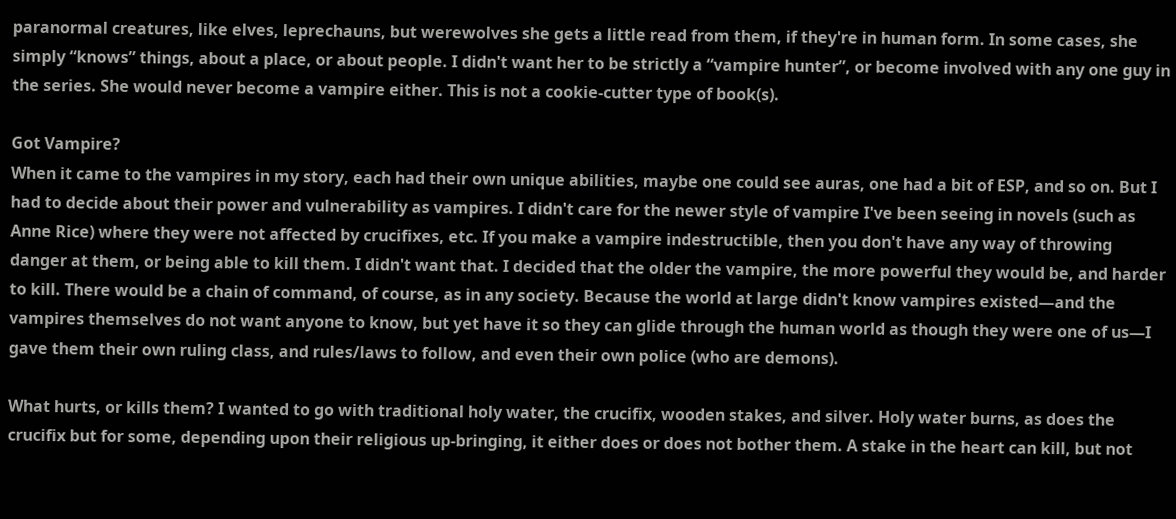paranormal creatures, like elves, leprechauns, but werewolves she gets a little read from them, if they're in human form. In some cases, she simply “knows” things, about a place, or about people. I didn't want her to be strictly a “vampire hunter”, or become involved with any one guy in the series. She would never become a vampire either. This is not a cookie-cutter type of book(s).

Got Vampire?
When it came to the vampires in my story, each had their own unique abilities, maybe one could see auras, one had a bit of ESP, and so on. But I had to decide about their power and vulnerability as vampires. I didn't care for the newer style of vampire I've been seeing in novels (such as Anne Rice) where they were not affected by crucifixes, etc. If you make a vampire indestructible, then you don't have any way of throwing danger at them, or being able to kill them. I didn't want that. I decided that the older the vampire, the more powerful they would be, and harder to kill. There would be a chain of command, of course, as in any society. Because the world at large didn't know vampires existed—and the vampires themselves do not want anyone to know, but yet have it so they can glide through the human world as though they were one of us—I gave them their own ruling class, and rules/laws to follow, and even their own police (who are demons).

What hurts, or kills them? I wanted to go with traditional holy water, the crucifix, wooden stakes, and silver. Holy water burns, as does the crucifix but for some, depending upon their religious up-bringing, it either does or does not bother them. A stake in the heart can kill, but not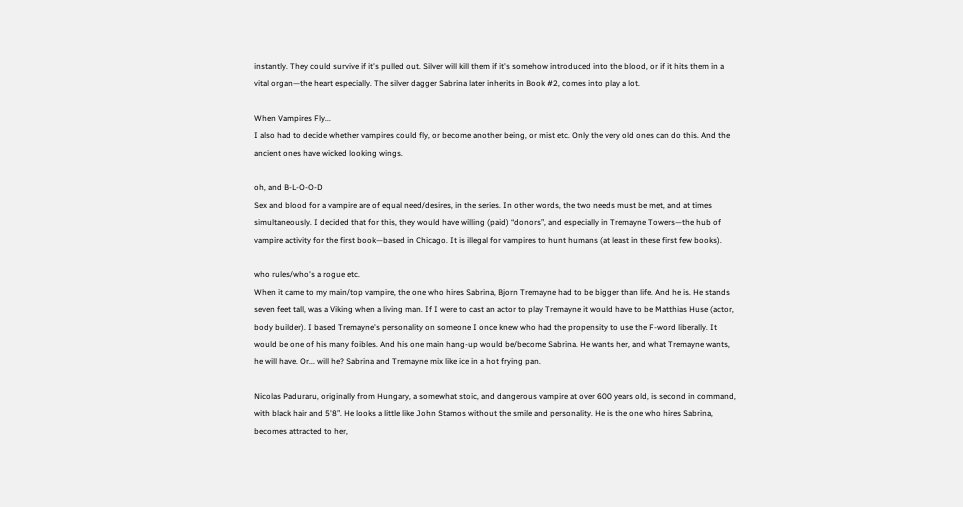instantly. They could survive if it's pulled out. Silver will kill them if it's somehow introduced into the blood, or if it hits them in a vital organ—the heart especially. The silver dagger Sabrina later inherits in Book #2, comes into play a lot.

When Vampires Fly...
I also had to decide whether vampires could fly, or become another being, or mist etc. Only the very old ones can do this. And the ancient ones have wicked looking wings.

oh, and B-L-O-O-D
Sex and blood for a vampire are of equal need/desires, in the series. In other words, the two needs must be met, and at times simultaneously. I decided that for this, they would have willing (paid) “donors”, and especially in Tremayne Towers—the hub of vampire activity for the first book—based in Chicago. It is illegal for vampires to hunt humans (at least in these first few books).

who rules/who's a rogue etc.
When it came to my main/top vampire, the one who hires Sabrina, Bjorn Tremayne had to be bigger than life. And he is. He stands seven feet tall, was a Viking when a living man. If I were to cast an actor to play Tremayne it would have to be Matthias Huse (actor, body builder). I based Tremayne's personality on someone I once knew who had the propensity to use the F-word liberally. It would be one of his many foibles. And his one main hang-up would be/become Sabrina. He wants her, and what Tremayne wants, he will have. Or... will he? Sabrina and Tremayne mix like ice in a hot frying pan.

Nicolas Paduraru, originally from Hungary, a somewhat stoic, and dangerous vampire at over 600 years old, is second in command, with black hair and 5'8”. He looks a little like John Stamos without the smile and personality. He is the one who hires Sabrina, becomes attracted to her,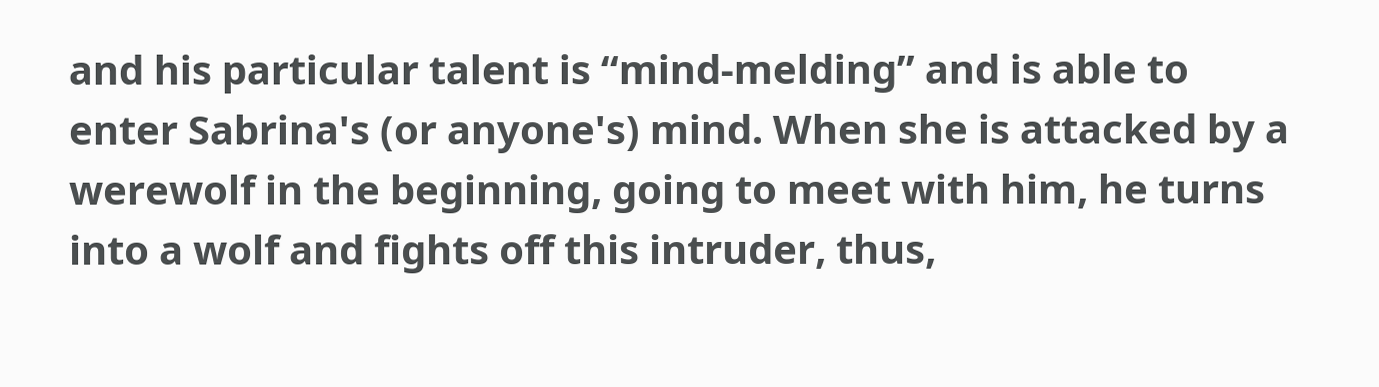and his particular talent is “mind-melding” and is able to enter Sabrina's (or anyone's) mind. When she is attacked by a werewolf in the beginning, going to meet with him, he turns into a wolf and fights off this intruder, thus,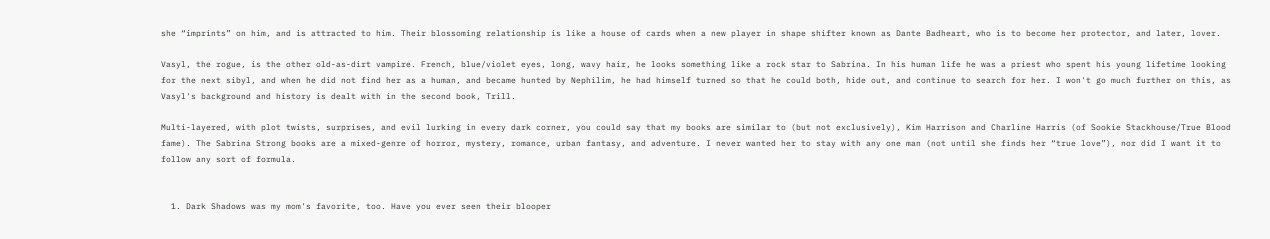she “imprints” on him, and is attracted to him. Their blossoming relationship is like a house of cards when a new player in shape shifter known as Dante Badheart, who is to become her protector, and later, lover.

Vasyl, the rogue, is the other old-as-dirt vampire. French, blue/violet eyes, long, wavy hair, he looks something like a rock star to Sabrina. In his human life he was a priest who spent his young lifetime looking for the next sibyl, and when he did not find her as a human, and became hunted by Nephilim, he had himself turned so that he could both, hide out, and continue to search for her. I won't go much further on this, as Vasyl's background and history is dealt with in the second book, Trill.

Multi-layered, with plot twists, surprises, and evil lurking in every dark corner, you could say that my books are similar to (but not exclusively), Kim Harrison and Charline Harris (of Sookie Stackhouse/True Blood fame). The Sabrina Strong books are a mixed-genre of horror, mystery, romance, urban fantasy, and adventure. I never wanted her to stay with any one man (not until she finds her “true love”), nor did I want it to follow any sort of formula.


  1. Dark Shadows was my mom's favorite, too. Have you ever seen their blooper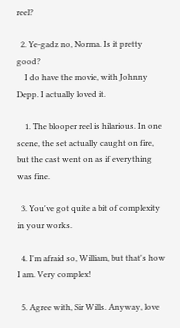reel?

  2. Ye-gadz no, Norma. Is it pretty good?
    I do have the movie, with Johnny Depp. I actually loved it.

    1. The blooper reel is hilarious. In one scene, the set actually caught on fire, but the cast went on as if everything was fine.

  3. You've got quite a bit of complexity in your works.

  4. I'm afraid so, William, but that's how I am. Very complex!

  5. Agree with, Sir Wills. Anyway, love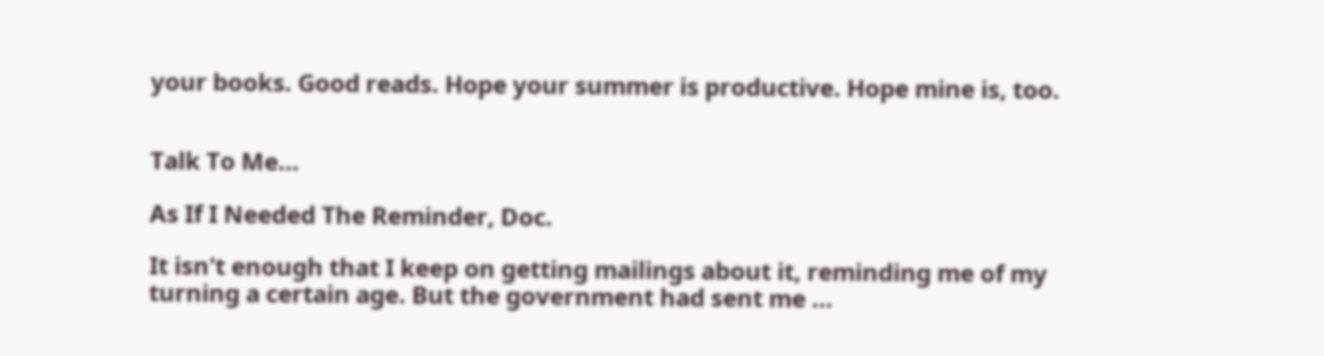your books. Good reads. Hope your summer is productive. Hope mine is, too.


Talk To Me...

As If I Needed The Reminder, Doc.

It isn't enough that I keep on getting mailings about it, reminding me of my turning a certain age. But the government had sent me ...